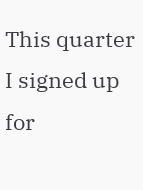This quarter I signed up for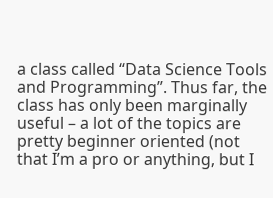a class called “Data Science Tools and Programming”. Thus far, the class has only been marginally useful – a lot of the topics are pretty beginner oriented (not that I’m a pro or anything, but I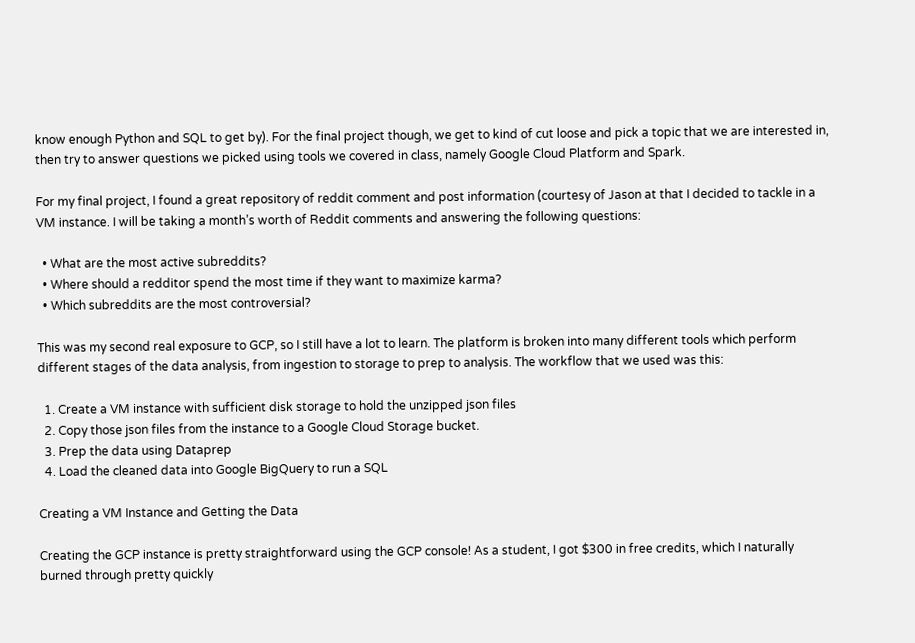know enough Python and SQL to get by). For the final project though, we get to kind of cut loose and pick a topic that we are interested in, then try to answer questions we picked using tools we covered in class, namely Google Cloud Platform and Spark.

For my final project, I found a great repository of reddit comment and post information (courtesy of Jason at that I decided to tackle in a VM instance. I will be taking a month’s worth of Reddit comments and answering the following questions:

  • What are the most active subreddits?
  • Where should a redditor spend the most time if they want to maximize karma?
  • Which subreddits are the most controversial?

This was my second real exposure to GCP, so I still have a lot to learn. The platform is broken into many different tools which perform different stages of the data analysis, from ingestion to storage to prep to analysis. The workflow that we used was this:

  1. Create a VM instance with sufficient disk storage to hold the unzipped json files
  2. Copy those json files from the instance to a Google Cloud Storage bucket.
  3. Prep the data using Dataprep
  4. Load the cleaned data into Google BigQuery to run a SQL

Creating a VM Instance and Getting the Data

Creating the GCP instance is pretty straightforward using the GCP console! As a student, I got $300 in free credits, which I naturally burned through pretty quickly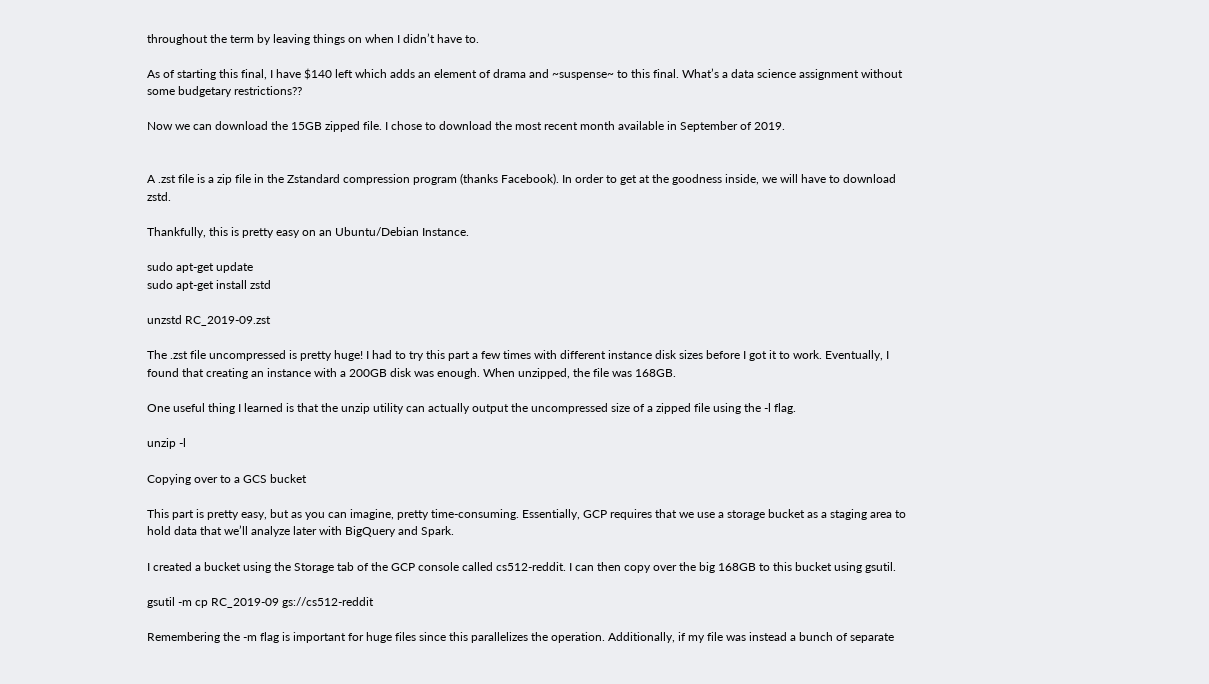throughout the term by leaving things on when I didn’t have to.

As of starting this final, I have $140 left which adds an element of drama and ~suspense~ to this final. What’s a data science assignment without some budgetary restrictions??

Now we can download the 15GB zipped file. I chose to download the most recent month available in September of 2019.


A .zst file is a zip file in the Zstandard compression program (thanks Facebook). In order to get at the goodness inside, we will have to download zstd.

Thankfully, this is pretty easy on an Ubuntu/Debian Instance.

sudo apt-get update
sudo apt-get install zstd

unzstd RC_2019-09.zst

The .zst file uncompressed is pretty huge! I had to try this part a few times with different instance disk sizes before I got it to work. Eventually, I found that creating an instance with a 200GB disk was enough. When unzipped, the file was 168GB.

One useful thing I learned is that the unzip utility can actually output the uncompressed size of a zipped file using the -l flag.

unzip -l

Copying over to a GCS bucket

This part is pretty easy, but as you can imagine, pretty time-consuming. Essentially, GCP requires that we use a storage bucket as a staging area to hold data that we’ll analyze later with BigQuery and Spark.

I created a bucket using the Storage tab of the GCP console called cs512-reddit. I can then copy over the big 168GB to this bucket using gsutil.

gsutil -m cp RC_2019-09 gs://cs512-reddit

Remembering the -m flag is important for huge files since this parallelizes the operation. Additionally, if my file was instead a bunch of separate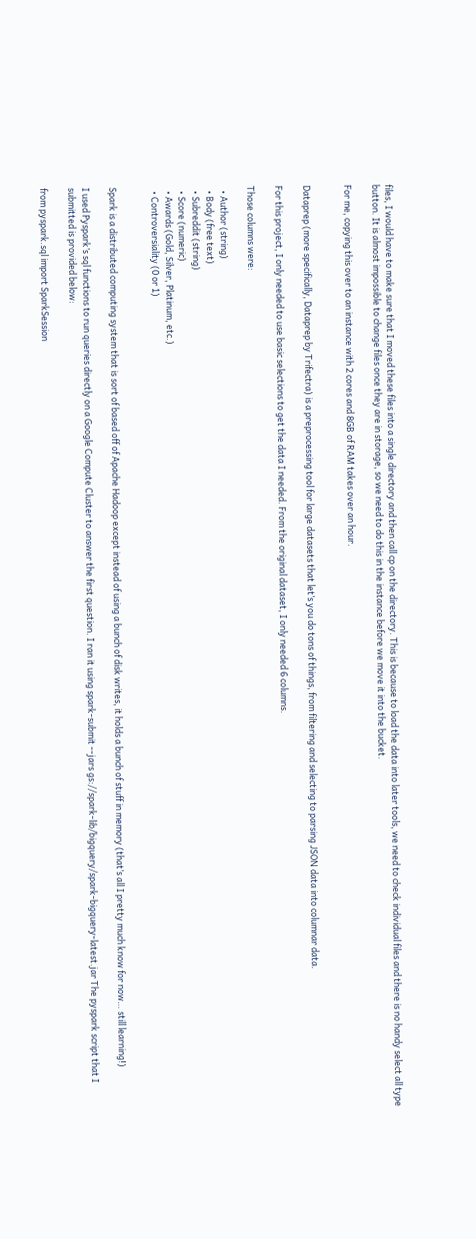files, I would have to make sure that I moved these files into a single directory and then call cp on the directory. This is because to load the data into later tools, we need to check individual files and there is no handy select all type button. It is almost impossible to change files once they are in storage, so we need to do this in the instance before we move it into the bucket.

For me, copying this over to an instance with 2 cores and 8GB of RAM takes over an hour.


Dataprep (more specifically, Dataprep by Trifectra) is a preprocessing tool for large datasets that let’s you do tons of things, from filtering and selecting to parsing JSON data into columnar data.

For this project, I only needed to use basic selections to get the data I needed. From the original dataset, I only needed 6 columns.

Those columns were:

  • Author (string)
  • Body (free text)
  • Subreddit (string)
  • Score (numeric)
  • Awards (Gold, Silver, Platinum, etc.)
  • Controversiality (0 or 1)


Spark is a distributed computing system that is sort of based off of Apache Hadoop except instead of using a bunch of disk writes, it holds a bunch of stuff in memory (that’s all I pretty much know for now… still learning!)

I used Pyspark’s sql functions to run queries directly on a Google Compute Cluster to answer the first question. I ran it using spark-submit --jars gs://spark-lib/bigquery/spark-bigquery-latest.jar The pyspark script that I submitted is provided below:

from pyspark.sql import SparkSession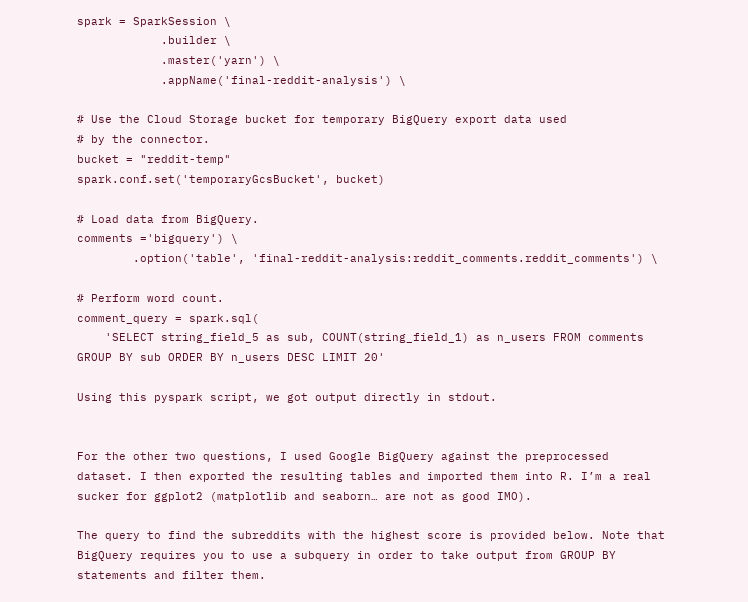spark = SparkSession \
            .builder \
            .master('yarn') \
            .appName('final-reddit-analysis') \

# Use the Cloud Storage bucket for temporary BigQuery export data used
# by the connector.
bucket = "reddit-temp"
spark.conf.set('temporaryGcsBucket', bucket)

# Load data from BigQuery.
comments ='bigquery') \
        .option('table', 'final-reddit-analysis:reddit_comments.reddit_comments') \

# Perform word count.
comment_query = spark.sql(
    'SELECT string_field_5 as sub, COUNT(string_field_1) as n_users FROM comments GROUP BY sub ORDER BY n_users DESC LIMIT 20'

Using this pyspark script, we got output directly in stdout.


For the other two questions, I used Google BigQuery against the preprocessed dataset. I then exported the resulting tables and imported them into R. I’m a real sucker for ggplot2 (matplotlib and seaborn… are not as good IMO).

The query to find the subreddits with the highest score is provided below. Note that BigQuery requires you to use a subquery in order to take output from GROUP BY statements and filter them.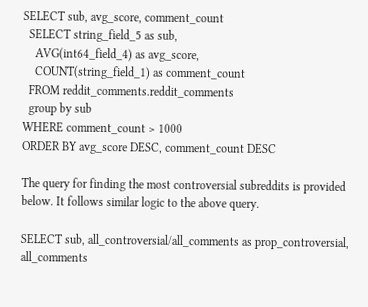SELECT sub, avg_score, comment_count
  SELECT string_field_5 as sub,
    AVG(int64_field_4) as avg_score,
    COUNT(string_field_1) as comment_count
  FROM reddit_comments.reddit_comments
  group by sub
WHERE comment_count > 1000
ORDER BY avg_score DESC, comment_count DESC

The query for finding the most controversial subreddits is provided below. It follows similar logic to the above query.

SELECT sub, all_controversial/all_comments as prop_controversial, all_comments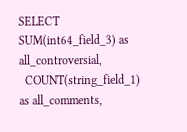SELECT SUM(int64_field_3) as all_controversial,
  COUNT(string_field_1) as all_comments,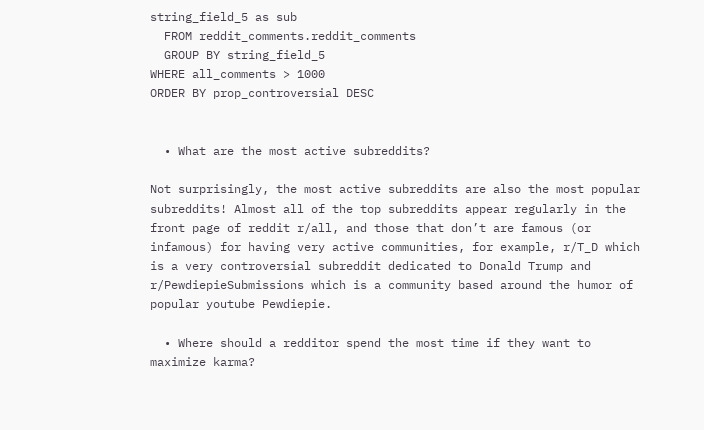string_field_5 as sub
  FROM reddit_comments.reddit_comments
  GROUP BY string_field_5
WHERE all_comments > 1000
ORDER BY prop_controversial DESC


  • What are the most active subreddits?

Not surprisingly, the most active subreddits are also the most popular subreddits! Almost all of the top subreddits appear regularly in the front page of reddit r/all, and those that don’t are famous (or infamous) for having very active communities, for example, r/T_D which is a very controversial subreddit dedicated to Donald Trump and r/PewdiepieSubmissions which is a community based around the humor of popular youtube Pewdiepie.

  • Where should a redditor spend the most time if they want to maximize karma?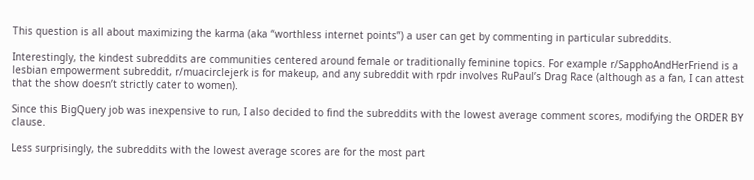This question is all about maximizing the karma (aka “worthless internet points”) a user can get by commenting in particular subreddits.

Interestingly, the kindest subreddits are communities centered around female or traditionally feminine topics. For example r/SapphoAndHerFriend is a lesbian empowerment subreddit, r/muacirclejerk is for makeup, and any subreddit with rpdr involves RuPaul’s Drag Race (although as a fan, I can attest that the show doesn’t strictly cater to women).

Since this BigQuery job was inexpensive to run, I also decided to find the subreddits with the lowest average comment scores, modifying the ORDER BY clause.

Less surprisingly, the subreddits with the lowest average scores are for the most part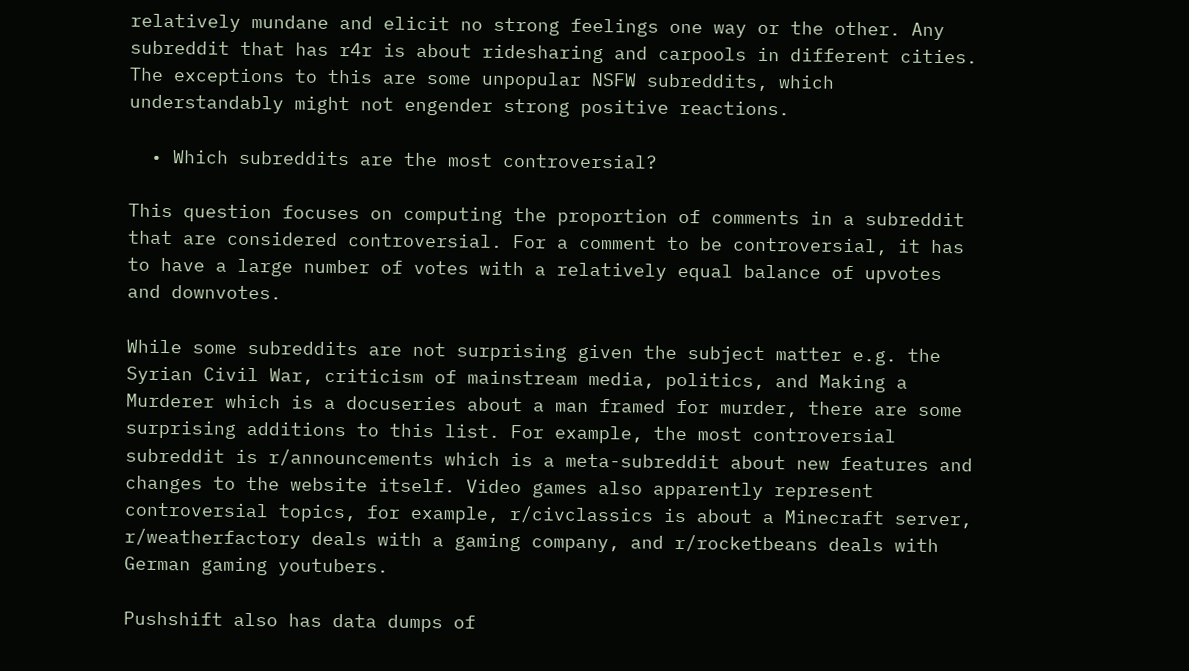relatively mundane and elicit no strong feelings one way or the other. Any subreddit that has r4r is about ridesharing and carpools in different cities. The exceptions to this are some unpopular NSFW subreddits, which understandably might not engender strong positive reactions.

  • Which subreddits are the most controversial?

This question focuses on computing the proportion of comments in a subreddit that are considered controversial. For a comment to be controversial, it has to have a large number of votes with a relatively equal balance of upvotes and downvotes.

While some subreddits are not surprising given the subject matter e.g. the Syrian Civil War, criticism of mainstream media, politics, and Making a Murderer which is a docuseries about a man framed for murder, there are some surprising additions to this list. For example, the most controversial subreddit is r/announcements which is a meta-subreddit about new features and changes to the website itself. Video games also apparently represent controversial topics, for example, r/civclassics is about a Minecraft server, r/weatherfactory deals with a gaming company, and r/rocketbeans deals with German gaming youtubers.

Pushshift also has data dumps of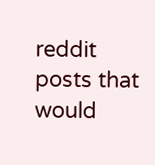reddit posts that would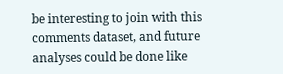be interesting to join with this comments dataset, and future analyses could be done like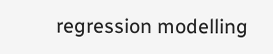regression modelling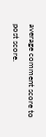average comment score to post score.